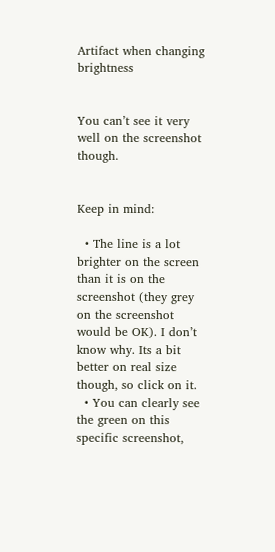Artifact when changing brightness


You can’t see it very well on the screenshot though.


Keep in mind:

  • The line is a lot brighter on the screen than it is on the screenshot (they grey on the screenshot would be OK). I don’t know why. Its a bit better on real size though, so click on it.
  • You can clearly see the green on this specific screenshot,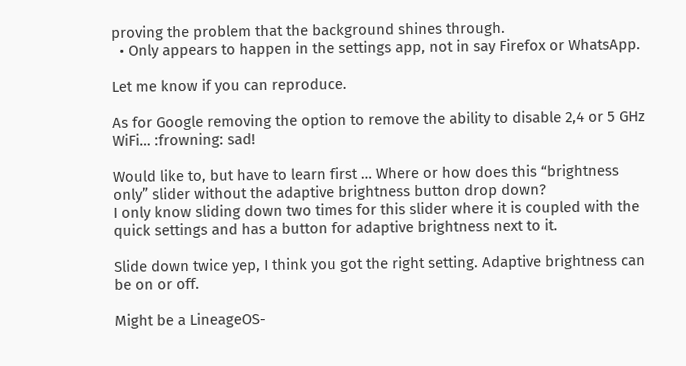proving the problem that the background shines through.
  • Only appears to happen in the settings app, not in say Firefox or WhatsApp.

Let me know if you can reproduce.

As for Google removing the option to remove the ability to disable 2,4 or 5 GHz WiFi… :frowning: sad!

Would like to, but have to learn first … Where or how does this “brightness only” slider without the adaptive brightness button drop down?
I only know sliding down two times for this slider where it is coupled with the quick settings and has a button for adaptive brightness next to it.

Slide down twice yep, I think you got the right setting. Adaptive brightness can be on or off.

Might be a LineageOS-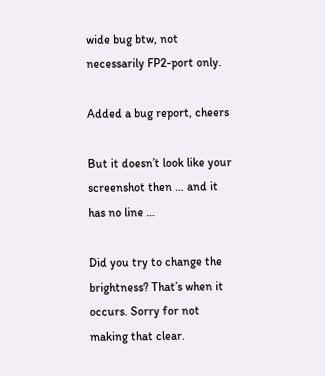wide bug btw, not necessarily FP2-port only.

Added a bug report, cheers

But it doesn’t look like your screenshot then … and it has no line …

Did you try to change the brightness? That’s when it occurs. Sorry for not making that clear.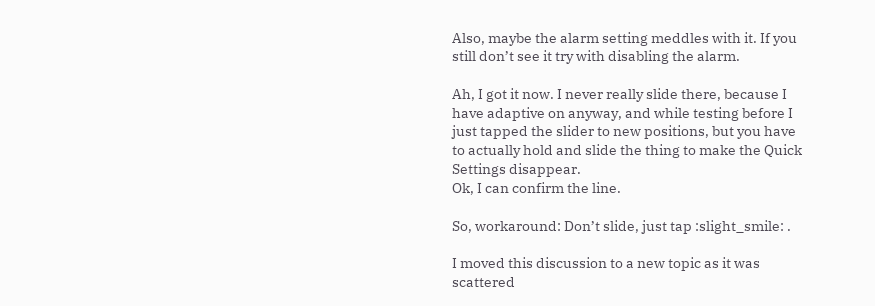Also, maybe the alarm setting meddles with it. If you still don’t see it try with disabling the alarm.

Ah, I got it now. I never really slide there, because I have adaptive on anyway, and while testing before I just tapped the slider to new positions, but you have to actually hold and slide the thing to make the Quick Settings disappear.
Ok, I can confirm the line.

So, workaround: Don’t slide, just tap :slight_smile: .

I moved this discussion to a new topic as it was scattered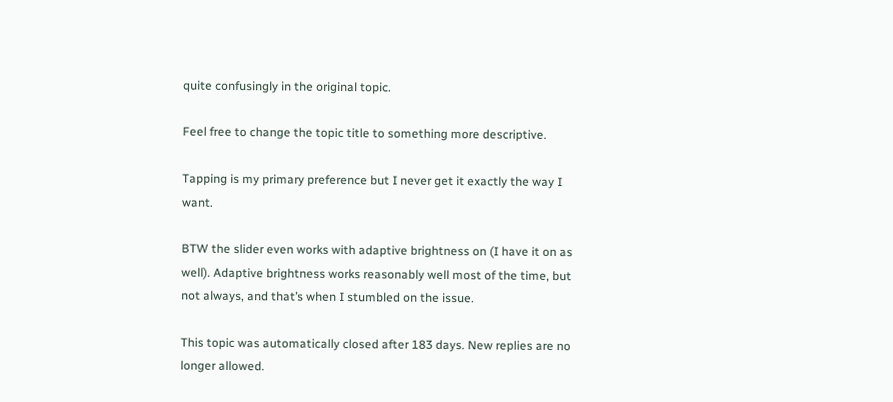quite confusingly in the original topic.

Feel free to change the topic title to something more descriptive.

Tapping is my primary preference but I never get it exactly the way I want.

BTW the slider even works with adaptive brightness on (I have it on as well). Adaptive brightness works reasonably well most of the time, but not always, and that’s when I stumbled on the issue.

This topic was automatically closed after 183 days. New replies are no longer allowed.